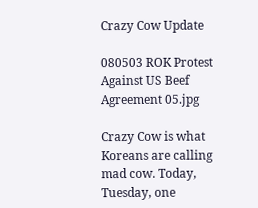Crazy Cow Update

080503 ROK Protest Against US Beef Agreement 05.jpg

Crazy Cow is what Koreans are calling mad cow. Today, Tuesday, one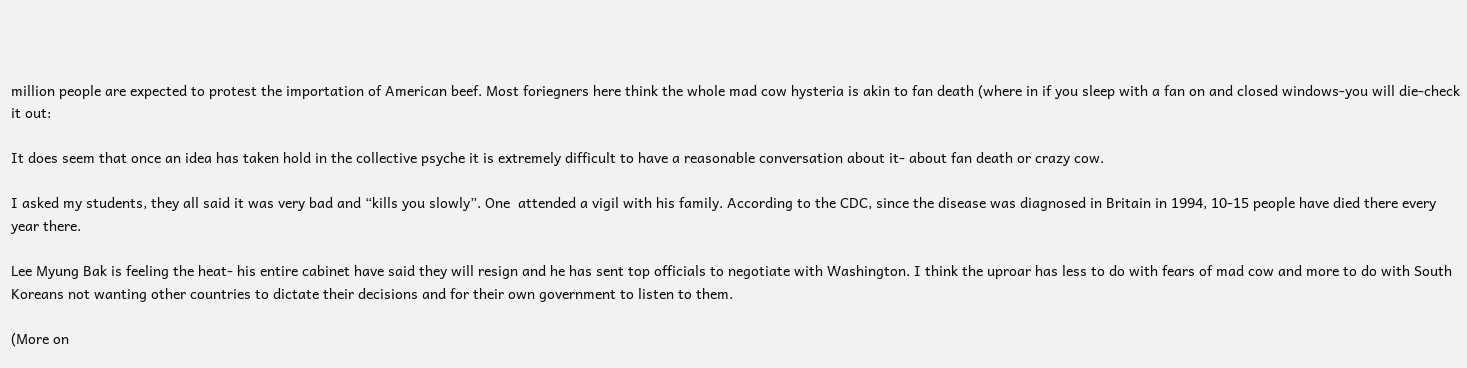million people are expected to protest the importation of American beef. Most foriegners here think the whole mad cow hysteria is akin to fan death (where in if you sleep with a fan on and closed windows-you will die-check it out:

It does seem that once an idea has taken hold in the collective psyche it is extremely difficult to have a reasonable conversation about it- about fan death or crazy cow.

I asked my students, they all said it was very bad and “kills you slowly”. One  attended a vigil with his family. According to the CDC, since the disease was diagnosed in Britain in 1994, 10-15 people have died there every year there.

Lee Myung Bak is feeling the heat- his entire cabinet have said they will resign and he has sent top officials to negotiate with Washington. I think the uproar has less to do with fears of mad cow and more to do with South Koreans not wanting other countries to dictate their decisions and for their own government to listen to them.

(More on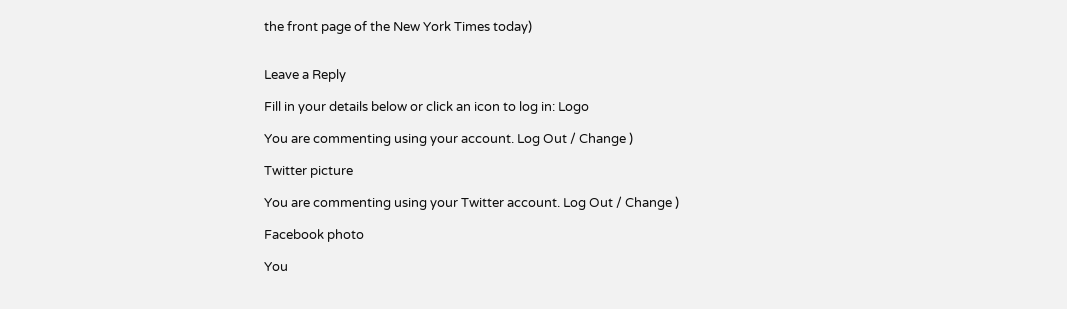the front page of the New York Times today)


Leave a Reply

Fill in your details below or click an icon to log in: Logo

You are commenting using your account. Log Out / Change )

Twitter picture

You are commenting using your Twitter account. Log Out / Change )

Facebook photo

You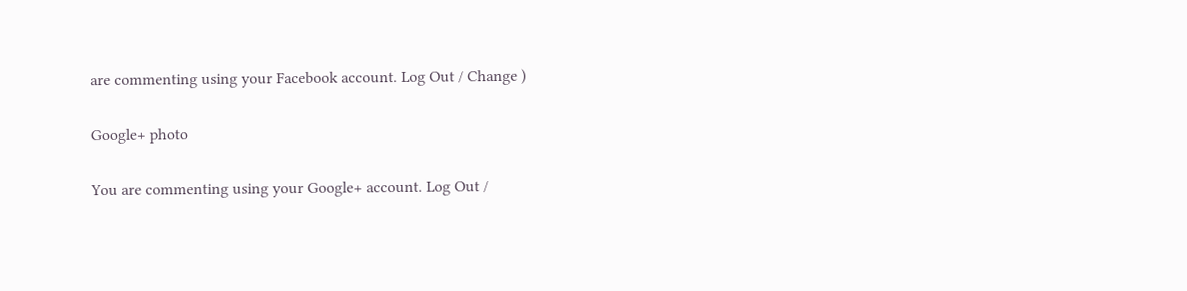are commenting using your Facebook account. Log Out / Change )

Google+ photo

You are commenting using your Google+ account. Log Out /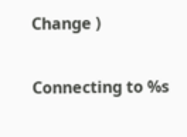Change )

Connecting to %s